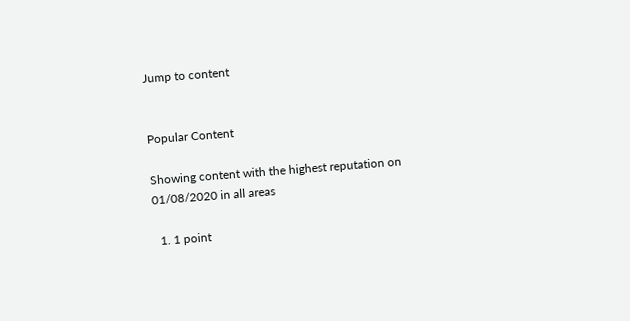Jump to content


Popular Content

Showing content with the highest reputation on 01/08/2020 in all areas

  1. 1 point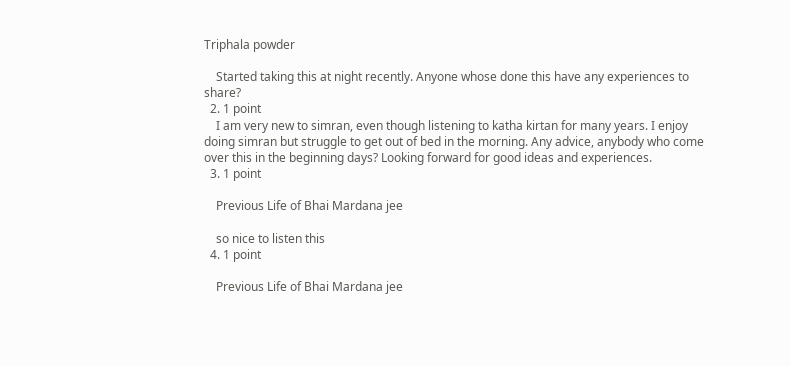Triphala powder

    Started taking this at night recently. Anyone whose done this have any experiences to share?
  2. 1 point
    I am very new to simran, even though listening to katha kirtan for many years. I enjoy doing simran but struggle to get out of bed in the morning. Any advice, anybody who come over this in the beginning days? Looking forward for good ideas and experiences.
  3. 1 point

    Previous Life of Bhai Mardana jee

    so nice to listen this
  4. 1 point

    Previous Life of Bhai Mardana jee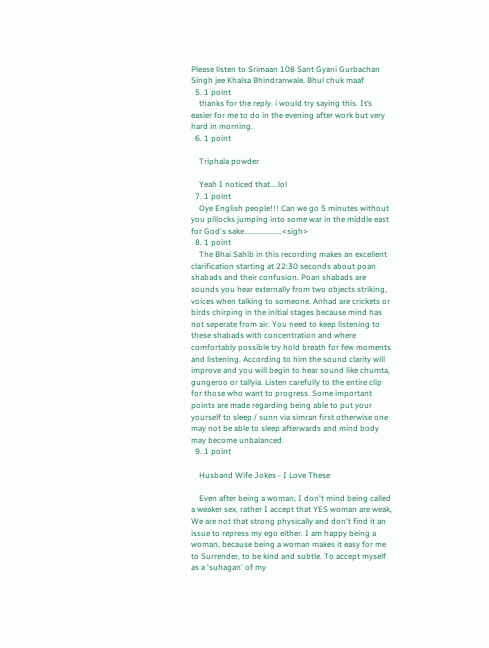Please listen to Srimaan 108 Sant Gyani Gurbachan Singh jee Khalsa Bhindranwale. Bhul chuk maaf
  5. 1 point
    thanks for the reply. i would try saying this. It’s easier for me to do in the evening after work but very hard in morning.
  6. 1 point

    Triphala powder

    Yeah I noticed that....lol
  7. 1 point
    Oye English people!!! Can we go 5 minutes without you pillocks jumping into some war in the middle east for God's sake...................<sigh>
  8. 1 point
    The Bhai Sahib in this recording makes an excellent clarification starting at 22:30 seconds about poan shabads and their confusion. Poan shabads are sounds you hear externally from two objects striking, voices when talking to someone. Anhad are crickets or birds chirping in the initial stages because mind has not seperate from air. You need to keep listening to these shabads with concentration and where comfortably possible try hold breath for few moments and listening. According to him the sound clarity will improve and you will begin to hear sound like chumta, gungeroo or tallyia. Listen carefully to the entire clip for those who want to progress. Some important points are made regarding being able to put your yourself to sleep / sunn via simran first otherwise one may not be able to sleep afterwards and mind body may become unbalanced.
  9. 1 point

    Husband Wife Jokes - I Love These

    Even after being a woman, I don't mind being called a weaker sex, rather I accept that YES woman are weak, We are not that strong physically and don't find it an issue to repress my ego either. I am happy being a woman, because being a woman makes it easy for me to Surrender, to be kind and subtle. To accept myself as a 'suhagan' of my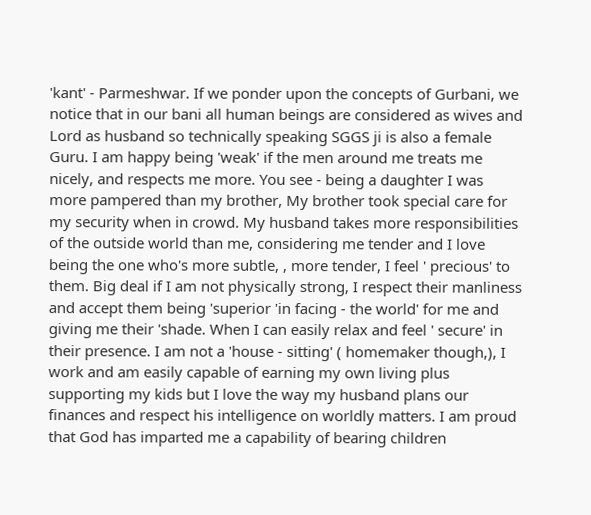'kant' - Parmeshwar. If we ponder upon the concepts of Gurbani, we notice that in our bani all human beings are considered as wives and Lord as husband so technically speaking SGGS ji is also a female Guru. I am happy being 'weak' if the men around me treats me nicely, and respects me more. You see - being a daughter I was more pampered than my brother, My brother took special care for my security when in crowd. My husband takes more responsibilities of the outside world than me, considering me tender and I love being the one who's more subtle, , more tender, I feel ' precious' to them. Big deal if I am not physically strong, I respect their manliness and accept them being 'superior 'in facing - the world' for me and giving me their 'shade. When I can easily relax and feel ' secure' in their presence. I am not a 'house - sitting' ( homemaker though,), I work and am easily capable of earning my own living plus supporting my kids but I love the way my husband plans our finances and respect his intelligence on worldly matters. I am proud that God has imparted me a capability of bearing children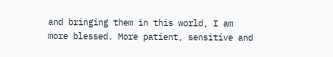and bringing them in this world, I am more blessed. More patient, sensitive and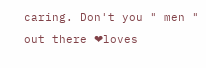caring. Don't you " men " out there ❤loves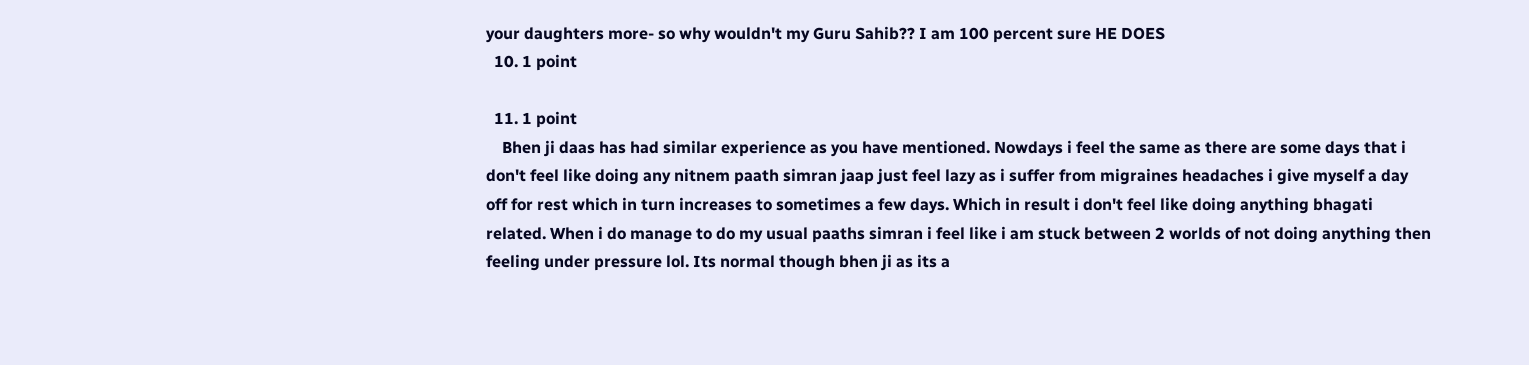your daughters more- so why wouldn't my Guru Sahib?? I am 100 percent sure HE DOES
  10. 1 point

  11. 1 point
    Bhen ji daas has had similar experience as you have mentioned. Nowdays i feel the same as there are some days that i don't feel like doing any nitnem paath simran jaap just feel lazy as i suffer from migraines headaches i give myself a day off for rest which in turn increases to sometimes a few days. Which in result i don't feel like doing anything bhagati related. When i do manage to do my usual paaths simran i feel like i am stuck between 2 worlds of not doing anything then feeling under pressure lol. Its normal though bhen ji as its a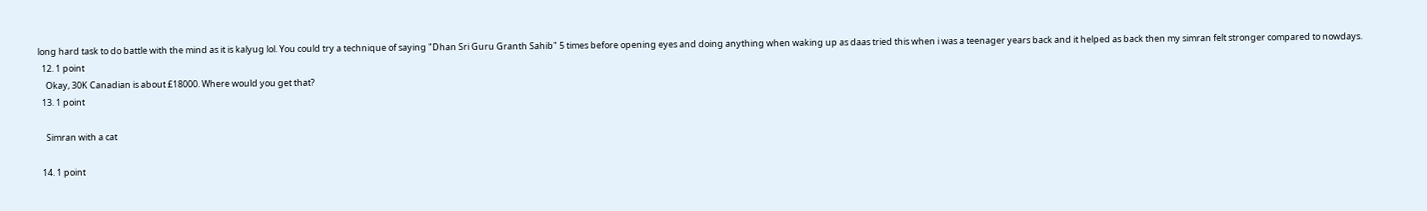long hard task to do battle with the mind as it is kalyug lol. You could try a technique of saying "Dhan Sri Guru Granth Sahib" 5 times before opening eyes and doing anything when waking up as daas tried this when i was a teenager years back and it helped as back then my simran felt stronger compared to nowdays.
  12. 1 point
    Okay, 30K Canadian is about £18000. Where would you get that?
  13. 1 point

    Simran with a cat

  14. 1 point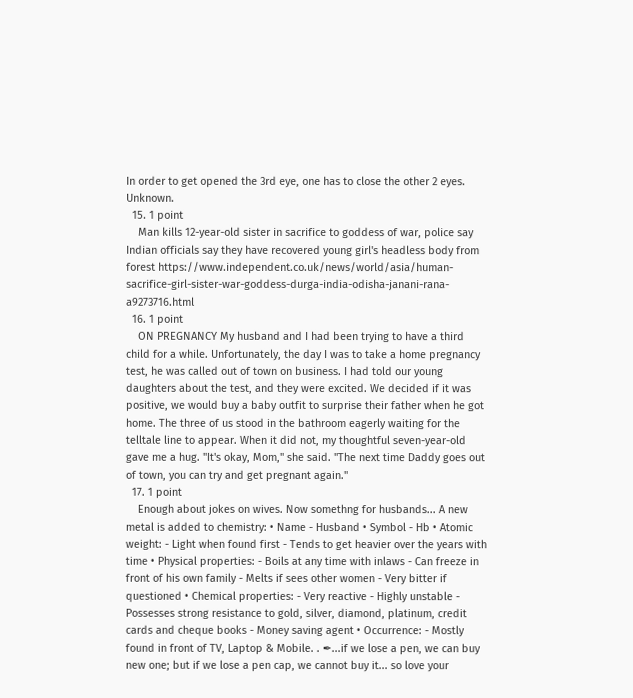In order to get opened the 3rd eye, one has to close the other 2 eyes. Unknown.
  15. 1 point
    Man kills 12-year-old sister in sacrifice to goddess of war, police say Indian officials say they have recovered young girl's headless body from forest https://www.independent.co.uk/news/world/asia/human-sacrifice-girl-sister-war-goddess-durga-india-odisha-janani-rana-a9273716.html
  16. 1 point
    ON PREGNANCY My husband and I had been trying to have a third child for a while. Unfortunately, the day I was to take a home pregnancy test, he was called out of town on business. I had told our young daughters about the test, and they were excited. We decided if it was positive, we would buy a baby outfit to surprise their father when he got home. The three of us stood in the bathroom eagerly waiting for the telltale line to appear. When it did not, my thoughtful seven-year-old gave me a hug. "It's okay, Mom," she said. "The next time Daddy goes out of town, you can try and get pregnant again."
  17. 1 point
    Enough about jokes on wives. Now somethng for husbands... A new metal is added to chemistry: • Name - Husband • Symbol - Hb • Atomic weight: - Light when found first - Tends to get heavier over the years with time • Physical properties: - Boils at any time with inlaws - Can freeze in front of his own family - Melts if sees other women - Very bitter if questioned • Chemical properties: - Very reactive - Highly unstable - Possesses strong resistance to gold, silver, diamond, platinum, credit cards and cheque books - Money saving agent • Occurrence: - Mostly found in front of TV, Laptop & Mobile. . ✒...if we lose a pen, we can buy new one; but if we lose a pen cap, we cannot buy it... so love your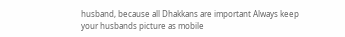husband, because all Dhakkans are important Always keep your husbands picture as mobile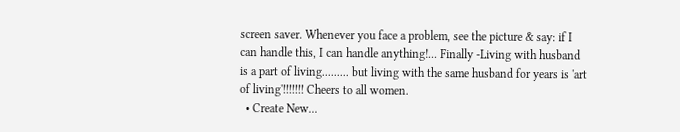screen saver. Whenever you face a problem, see the picture & say: if I can handle this, I can handle anything!... Finally -Living with husband is a part of living......... but living with the same husband for years is 'art of living'!!!!!!! Cheers to all women.
  • Create New...